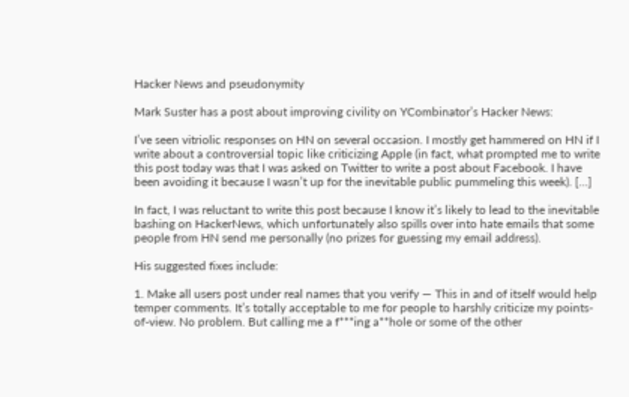Hacker News and pseudonymity

Mark Suster has a post about improving civility on YCombinator’s Hacker News:

I’ve seen vitriolic responses on HN on several occasion. I mostly get hammered on HN if I write about a controversial topic like criticizing Apple (in fact, what prompted me to write this post today was that I was asked on Twitter to write a post about Facebook. I have been avoiding it because I wasn’t up for the inevitable public pummeling this week). […]

In fact, I was reluctant to write this post because I know it’s likely to lead to the inevitable bashing on HackerNews, which unfortunately also spills over into hate emails that some people from HN send me personally (no prizes for guessing my email address).

His suggested fixes include:

1. Make all users post under real names that you verify — This in and of itself would help temper comments. It’s totally acceptable to me for people to harshly criticize my points-of-view. No problem. But calling me a f***ing a**hole or some of the other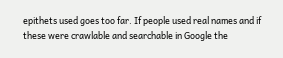epithets used goes too far. If people used real names and if these were crawlable and searchable in Google the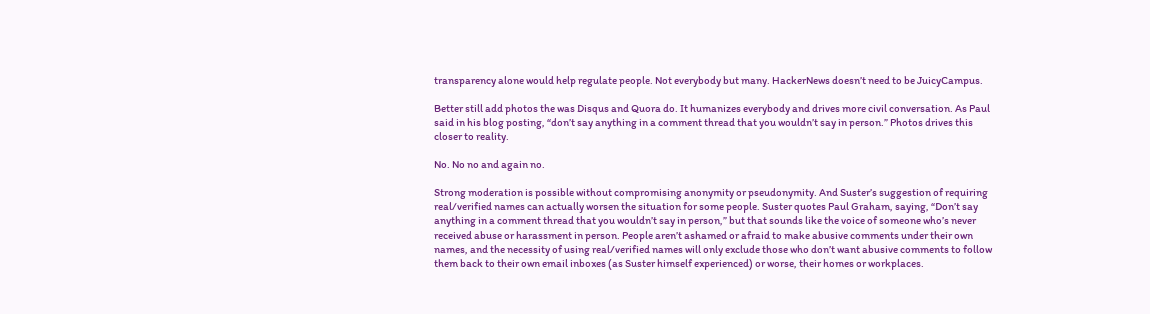transparency alone would help regulate people. Not everybody but many. HackerNews doesn’t need to be JuicyCampus.

Better still add photos the was Disqus and Quora do. It humanizes everybody and drives more civil conversation. As Paul said in his blog posting, “don’t say anything in a comment thread that you wouldn’t say in person.” Photos drives this closer to reality.

No. No no and again no.

Strong moderation is possible without compromising anonymity or pseudonymity. And Suster’s suggestion of requiring real/verified names can actually worsen the situation for some people. Suster quotes Paul Graham, saying, “Don’t say anything in a comment thread that you wouldn’t say in person,” but that sounds like the voice of someone who’s never received abuse or harassment in person. People aren’t ashamed or afraid to make abusive comments under their own names, and the necessity of using real/verified names will only exclude those who don’t want abusive comments to follow them back to their own email inboxes (as Suster himself experienced) or worse, their homes or workplaces.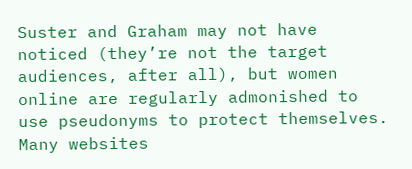Suster and Graham may not have noticed (they’re not the target audiences, after all), but women online are regularly admonished to use pseudonyms to protect themselves. Many websites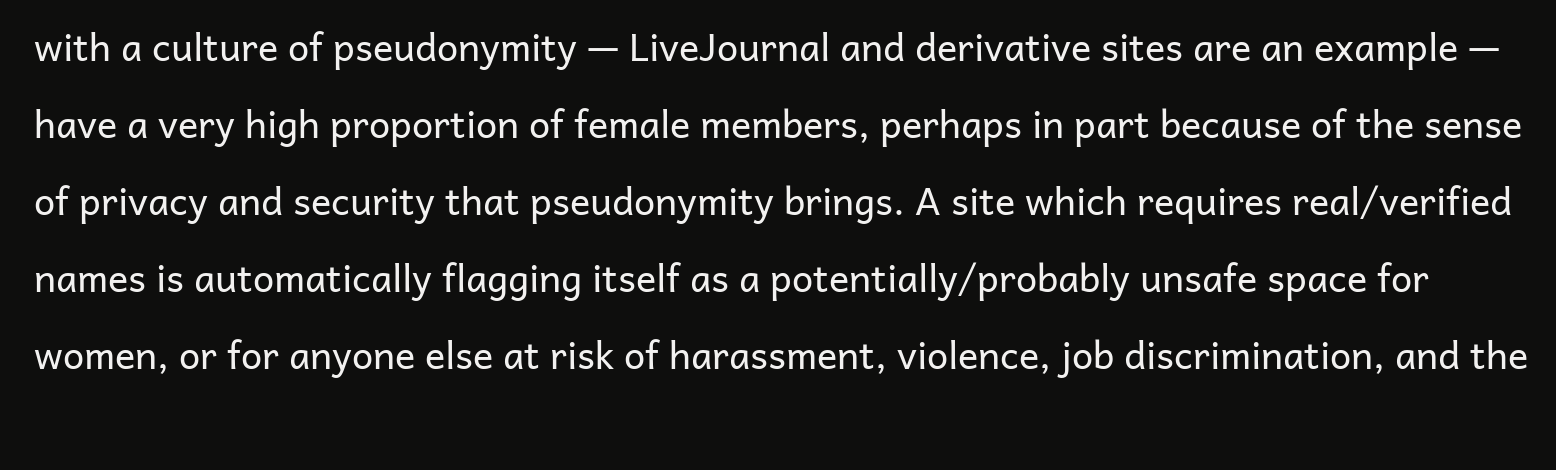with a culture of pseudonymity — LiveJournal and derivative sites are an example — have a very high proportion of female members, perhaps in part because of the sense of privacy and security that pseudonymity brings. A site which requires real/verified names is automatically flagging itself as a potentially/probably unsafe space for women, or for anyone else at risk of harassment, violence, job discrimination, and the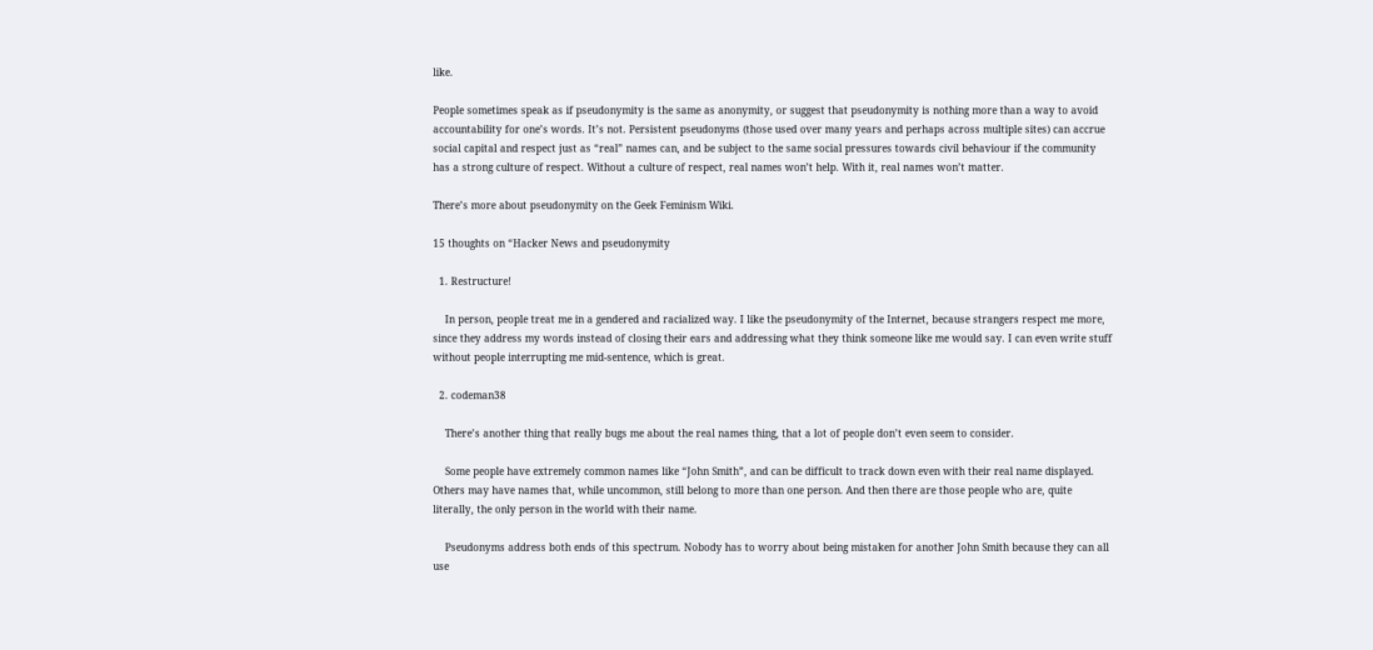like.

People sometimes speak as if pseudonymity is the same as anonymity, or suggest that pseudonymity is nothing more than a way to avoid accountability for one’s words. It’s not. Persistent pseudonyms (those used over many years and perhaps across multiple sites) can accrue social capital and respect just as “real” names can, and be subject to the same social pressures towards civil behaviour if the community has a strong culture of respect. Without a culture of respect, real names won’t help. With it, real names won’t matter.

There’s more about pseudonymity on the Geek Feminism Wiki.

15 thoughts on “Hacker News and pseudonymity

  1. Restructure!

    In person, people treat me in a gendered and racialized way. I like the pseudonymity of the Internet, because strangers respect me more, since they address my words instead of closing their ears and addressing what they think someone like me would say. I can even write stuff without people interrupting me mid-sentence, which is great.

  2. codeman38

    There’s another thing that really bugs me about the real names thing, that a lot of people don’t even seem to consider.

    Some people have extremely common names like “John Smith”, and can be difficult to track down even with their real name displayed. Others may have names that, while uncommon, still belong to more than one person. And then there are those people who are, quite literally, the only person in the world with their name.

    Pseudonyms address both ends of this spectrum. Nobody has to worry about being mistaken for another John Smith because they can all use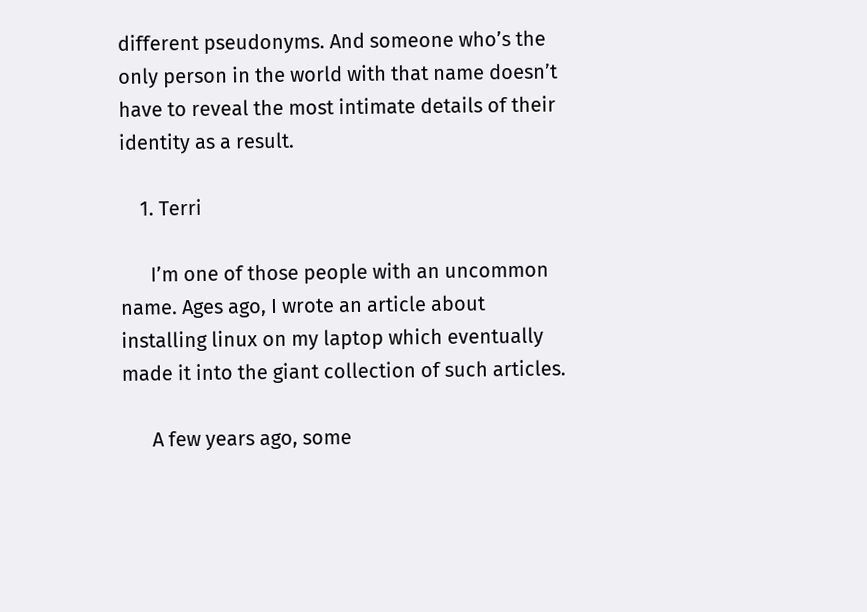different pseudonyms. And someone who’s the only person in the world with that name doesn’t have to reveal the most intimate details of their identity as a result.

    1. Terri

      I’m one of those people with an uncommon name. Ages ago, I wrote an article about installing linux on my laptop which eventually made it into the giant collection of such articles.

      A few years ago, some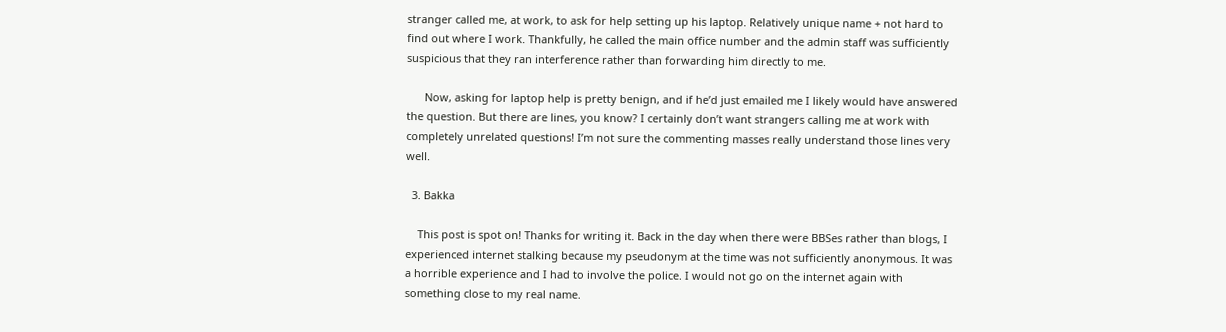stranger called me, at work, to ask for help setting up his laptop. Relatively unique name + not hard to find out where I work. Thankfully, he called the main office number and the admin staff was sufficiently suspicious that they ran interference rather than forwarding him directly to me.

      Now, asking for laptop help is pretty benign, and if he’d just emailed me I likely would have answered the question. But there are lines, you know? I certainly don’t want strangers calling me at work with completely unrelated questions! I’m not sure the commenting masses really understand those lines very well.

  3. Bakka

    This post is spot on! Thanks for writing it. Back in the day when there were BBSes rather than blogs, I experienced internet stalking because my pseudonym at the time was not sufficiently anonymous. It was a horrible experience and I had to involve the police. I would not go on the internet again with something close to my real name.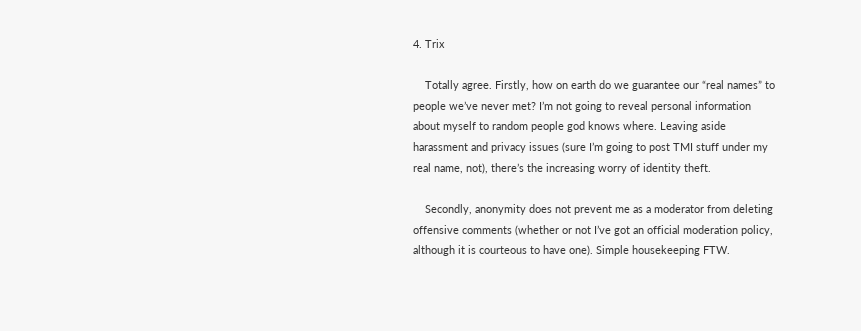4. Trix

    Totally agree. Firstly, how on earth do we guarantee our “real names” to people we’ve never met? I’m not going to reveal personal information about myself to random people god knows where. Leaving aside harassment and privacy issues (sure I’m going to post TMI stuff under my real name, not), there’s the increasing worry of identity theft.

    Secondly, anonymity does not prevent me as a moderator from deleting offensive comments (whether or not I’ve got an official moderation policy, although it is courteous to have one). Simple housekeeping FTW.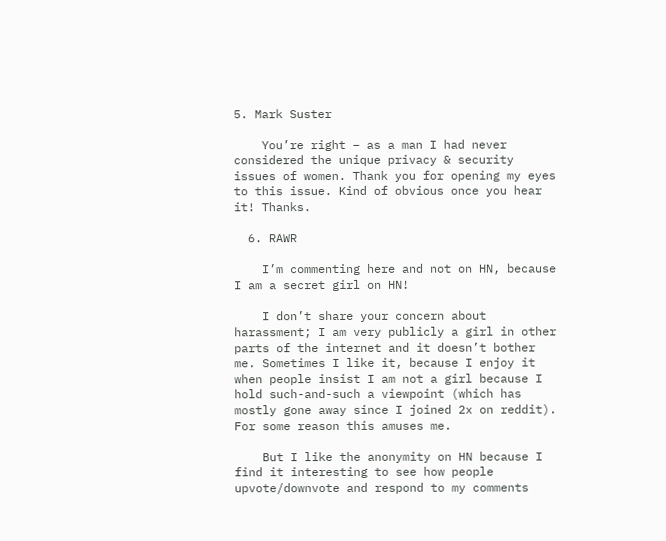5. Mark Suster

    You’re right – as a man I had never considered the unique privacy & security issues of women. Thank you for opening my eyes to this issue. Kind of obvious once you hear it! Thanks.

  6. RAWR

    I’m commenting here and not on HN, because I am a secret girl on HN!

    I don’t share your concern about harassment; I am very publicly a girl in other parts of the internet and it doesn’t bother me. Sometimes I like it, because I enjoy it when people insist I am not a girl because I hold such-and-such a viewpoint (which has mostly gone away since I joined 2x on reddit). For some reason this amuses me.

    But I like the anonymity on HN because I find it interesting to see how people upvote/downvote and respond to my comments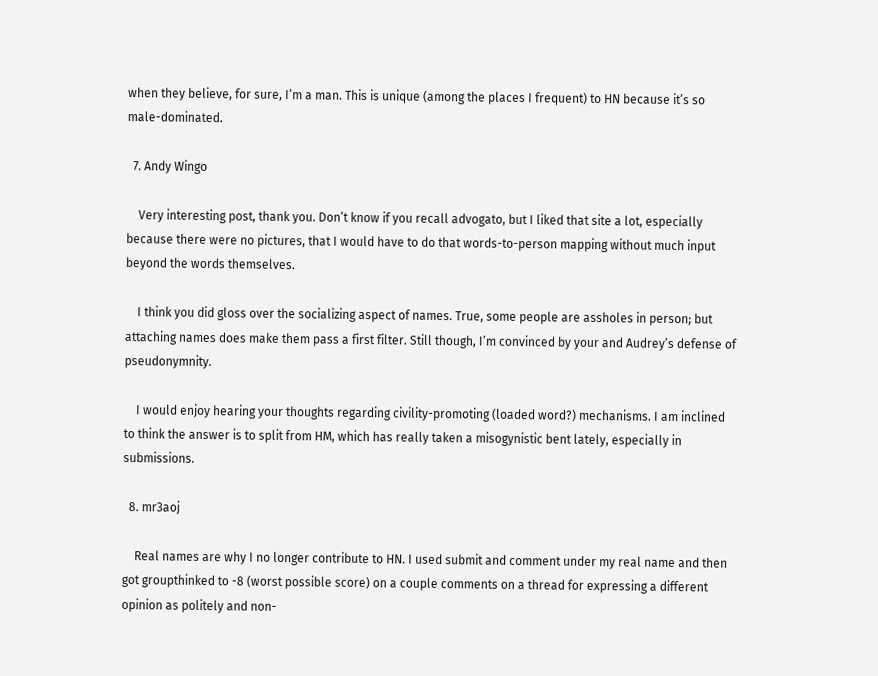when they believe, for sure, I’m a man. This is unique (among the places I frequent) to HN because it’s so male-dominated.

  7. Andy Wingo

    Very interesting post, thank you. Don’t know if you recall advogato, but I liked that site a lot, especially because there were no pictures, that I would have to do that words-to-person mapping without much input beyond the words themselves.

    I think you did gloss over the socializing aspect of names. True, some people are assholes in person; but attaching names does make them pass a first filter. Still though, I’m convinced by your and Audrey’s defense of pseudonymnity.

    I would enjoy hearing your thoughts regarding civility-promoting (loaded word?) mechanisms. I am inclined to think the answer is to split from HM, which has really taken a misogynistic bent lately, especially in submissions.

  8. mr3aoj

    Real names are why I no longer contribute to HN. I used submit and comment under my real name and then got groupthinked to -8 (worst possible score) on a couple comments on a thread for expressing a different opinion as politely and non-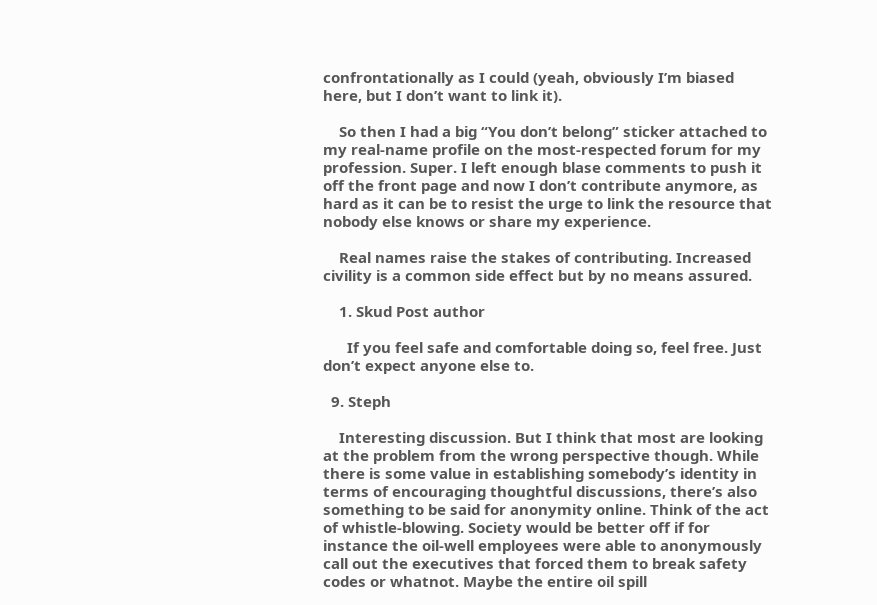confrontationally as I could (yeah, obviously I’m biased here, but I don’t want to link it).

    So then I had a big “You don’t belong” sticker attached to my real-name profile on the most-respected forum for my profession. Super. I left enough blase comments to push it off the front page and now I don’t contribute anymore, as hard as it can be to resist the urge to link the resource that nobody else knows or share my experience.

    Real names raise the stakes of contributing. Increased civility is a common side effect but by no means assured.

    1. Skud Post author

      If you feel safe and comfortable doing so, feel free. Just don’t expect anyone else to.

  9. Steph

    Interesting discussion. But I think that most are looking at the problem from the wrong perspective though. While there is some value in establishing somebody’s identity in terms of encouraging thoughtful discussions, there’s also something to be said for anonymity online. Think of the act of whistle-blowing. Society would be better off if for instance the oil-well employees were able to anonymously call out the executives that forced them to break safety codes or whatnot. Maybe the entire oil spill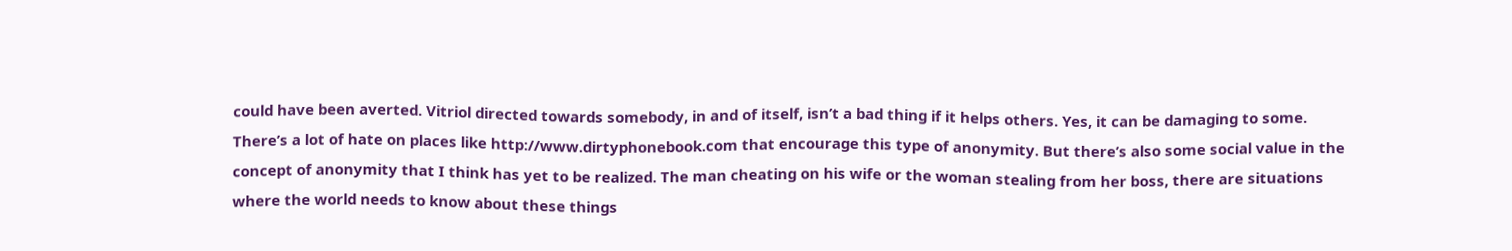could have been averted. Vitriol directed towards somebody, in and of itself, isn’t a bad thing if it helps others. Yes, it can be damaging to some. There’s a lot of hate on places like http://www.dirtyphonebook.com that encourage this type of anonymity. But there’s also some social value in the concept of anonymity that I think has yet to be realized. The man cheating on his wife or the woman stealing from her boss, there are situations where the world needs to know about these things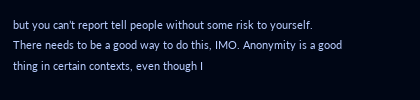but you can’t report tell people without some risk to yourself. There needs to be a good way to do this, IMO. Anonymity is a good thing in certain contexts, even though I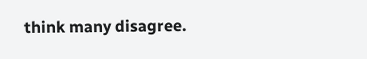think many disagree.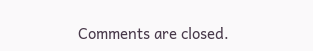Comments are closed.